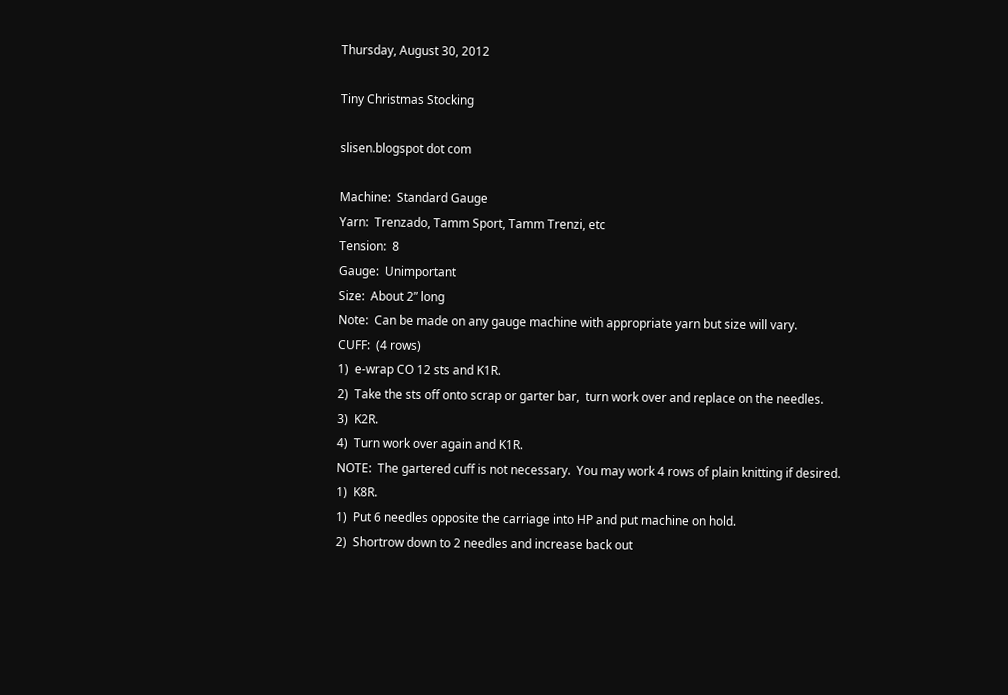Thursday, August 30, 2012

Tiny Christmas Stocking

slisen.blogspot dot com

Machine:  Standard Gauge
Yarn:  Trenzado, Tamm Sport, Tamm Trenzi, etc
Tension:  8
Gauge:  Unimportant
Size:  About 2” long
Note:  Can be made on any gauge machine with appropriate yarn but size will vary.
CUFF:  (4 rows)
1)  e-wrap CO 12 sts and K1R.
2)  Take the sts off onto scrap or garter bar,  turn work over and replace on the needles.
3)  K2R.
4)  Turn work over again and K1R.
NOTE:  The gartered cuff is not necessary.  You may work 4 rows of plain knitting if desired.
1)  K8R.
1)  Put 6 needles opposite the carriage into HP and put machine on hold.
2)  Shortrow down to 2 needles and increase back out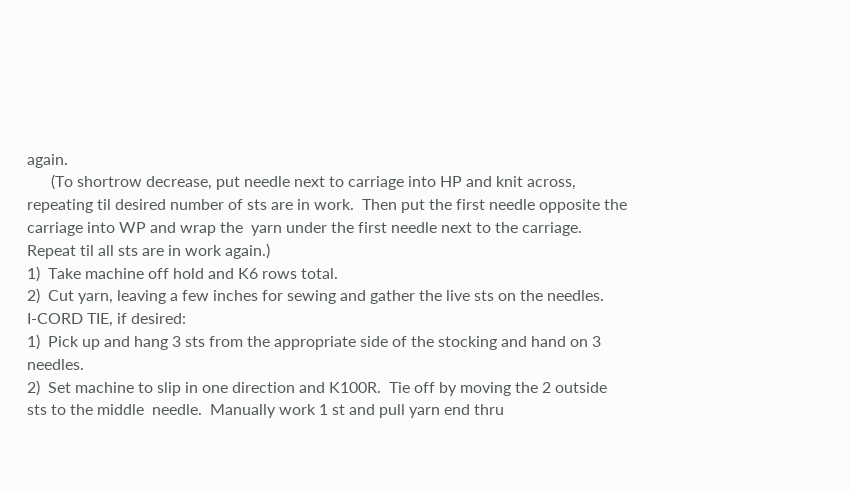again.
      (To shortrow decrease, put needle next to carriage into HP and knit across, repeating til desired number of sts are in work.  Then put the first needle opposite the carriage into WP and wrap the  yarn under the first needle next to the carriage.  Repeat til all sts are in work again.)
1)  Take machine off hold and K6 rows total.
2)  Cut yarn, leaving a few inches for sewing and gather the live sts on the needles.
I-CORD TIE, if desired:
1)  Pick up and hang 3 sts from the appropriate side of the stocking and hand on 3 needles.
2)  Set machine to slip in one direction and K100R.  Tie off by moving the 2 outside sts to the middle  needle.  Manually work 1 st and pull yarn end thru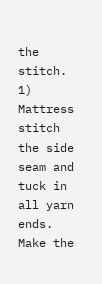the stitch.
1)  Mattress stitch the side seam and tuck in all yarn ends.
Make the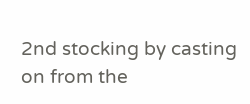2nd stocking by casting on from the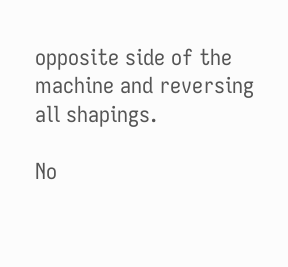opposite side of the machine and reversing all shapings.

No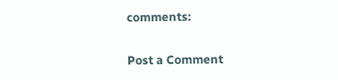comments:

Post a Comment